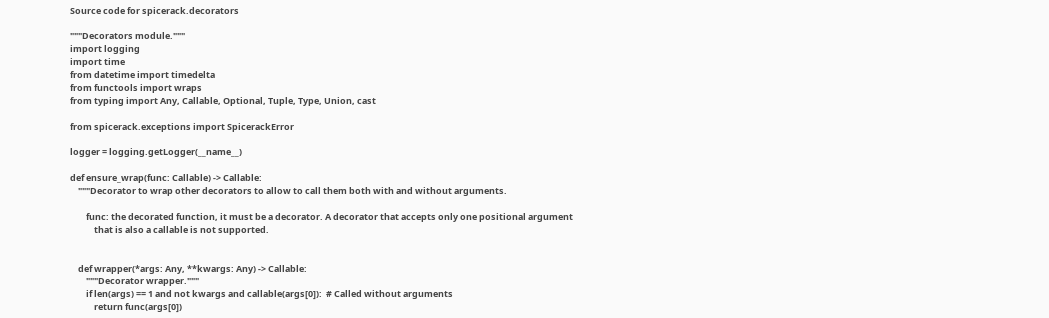Source code for spicerack.decorators

"""Decorators module."""
import logging
import time
from datetime import timedelta
from functools import wraps
from typing import Any, Callable, Optional, Tuple, Type, Union, cast

from spicerack.exceptions import SpicerackError

logger = logging.getLogger(__name__)

def ensure_wrap(func: Callable) -> Callable:
    """Decorator to wrap other decorators to allow to call them both with and without arguments.

        func: the decorated function, it must be a decorator. A decorator that accepts only one positional argument
            that is also a callable is not supported.


    def wrapper(*args: Any, **kwargs: Any) -> Callable:
        """Decorator wrapper."""
        if len(args) == 1 and not kwargs and callable(args[0]):  # Called without arguments
            return func(args[0])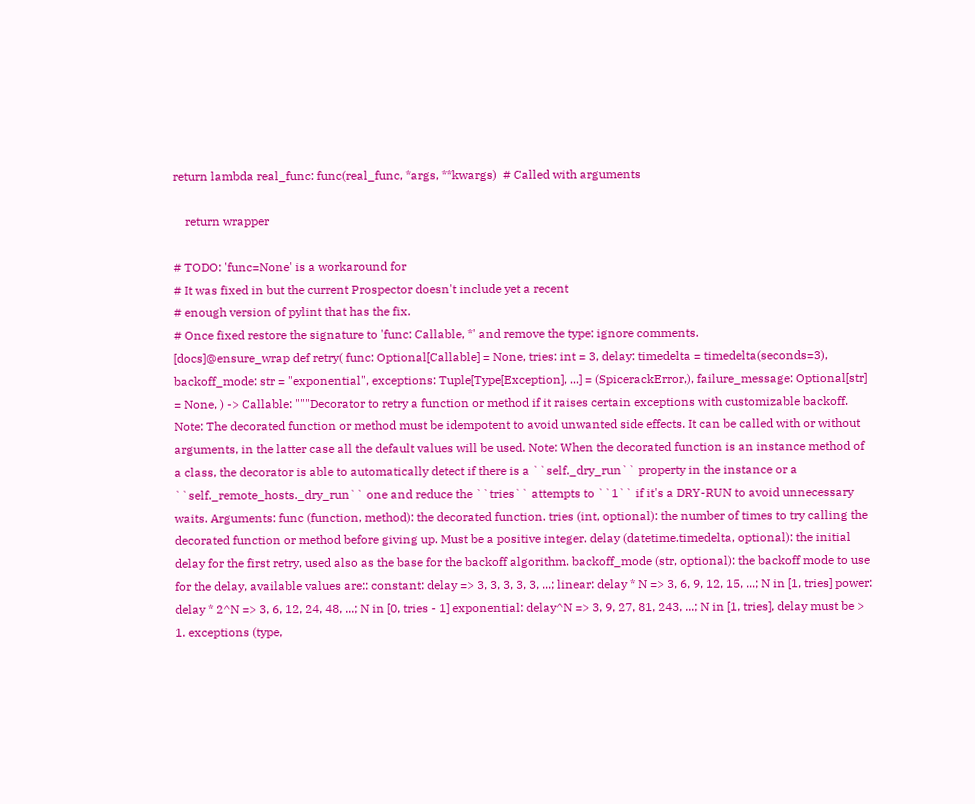return lambda real_func: func(real_func, *args, **kwargs)  # Called with arguments

    return wrapper

# TODO: 'func=None' is a workaround for
# It was fixed in but the current Prospector doesn't include yet a recent
# enough version of pylint that has the fix.
# Once fixed restore the signature to 'func: Callable, *' and remove the type: ignore comments.
[docs]@ensure_wrap def retry( func: Optional[Callable] = None, tries: int = 3, delay: timedelta = timedelta(seconds=3), backoff_mode: str = "exponential", exceptions: Tuple[Type[Exception], ...] = (SpicerackError,), failure_message: Optional[str] = None, ) -> Callable: """Decorator to retry a function or method if it raises certain exceptions with customizable backoff. Note: The decorated function or method must be idempotent to avoid unwanted side effects. It can be called with or without arguments, in the latter case all the default values will be used. Note: When the decorated function is an instance method of a class, the decorator is able to automatically detect if there is a ``self._dry_run`` property in the instance or a ``self._remote_hosts._dry_run`` one and reduce the ``tries`` attempts to ``1`` if it's a DRY-RUN to avoid unnecessary waits. Arguments: func (function, method): the decorated function. tries (int, optional): the number of times to try calling the decorated function or method before giving up. Must be a positive integer. delay (datetime.timedelta, optional): the initial delay for the first retry, used also as the base for the backoff algorithm. backoff_mode (str, optional): the backoff mode to use for the delay, available values are:: constant: delay => 3, 3, 3, 3, 3, ...; linear: delay * N => 3, 6, 9, 12, 15, ...; N in [1, tries] power: delay * 2^N => 3, 6, 12, 24, 48, ...; N in [0, tries - 1] exponential: delay^N => 3, 9, 27, 81, 243, ...; N in [1, tries], delay must be > 1. exceptions (type,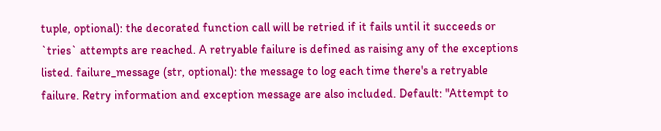tuple, optional): the decorated function call will be retried if it fails until it succeeds or `tries` attempts are reached. A retryable failure is defined as raising any of the exceptions listed. failure_message (str, optional): the message to log each time there's a retryable failure. Retry information and exception message are also included. Default: "Attempt to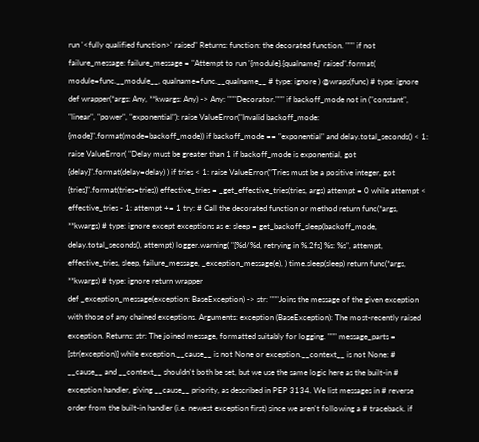run '<fully qualified function>' raised" Returns: function: the decorated function. """ if not failure_message: failure_message = "Attempt to run '{module}.{qualname}' raised".format( module=func.__module__, qualname=func.__qualname__ # type: ignore ) @wraps(func) # type: ignore def wrapper(*args: Any, **kwargs: Any) -> Any: """Decorator.""" if backoff_mode not in ("constant", "linear", "power", "exponential"): raise ValueError("Invalid backoff_mode: {mode}".format(mode=backoff_mode)) if backoff_mode == "exponential" and delay.total_seconds() < 1: raise ValueError( "Delay must be greater than 1 if backoff_mode is exponential, got {delay}".format(delay=delay) ) if tries < 1: raise ValueError("Tries must be a positive integer, got {tries}".format(tries=tries)) effective_tries = _get_effective_tries(tries, args) attempt = 0 while attempt < effective_tries - 1: attempt += 1 try: # Call the decorated function or method return func(*args, **kwargs) # type: ignore except exceptions as e: sleep = get_backoff_sleep(backoff_mode, delay.total_seconds(), attempt) logger.warning( "[%d/%d, retrying in %.2fs] %s: %s", attempt, effective_tries, sleep, failure_message, _exception_message(e), ) time.sleep(sleep) return func(*args, **kwargs) # type: ignore return wrapper
def _exception_message(exception: BaseException) -> str: """Joins the message of the given exception with those of any chained exceptions. Arguments: exception (BaseException): The most-recently raised exception. Returns: str: The joined message, formatted suitably for logging. """ message_parts = [str(exception)] while exception.__cause__ is not None or exception.__context__ is not None: # __cause__ and __context__ shouldn't both be set, but we use the same logic here as the built-in # exception handler, giving __cause__ priority, as described in PEP 3134. We list messages in # reverse order from the built-in handler (i.e. newest exception first) since we aren't following a # traceback. if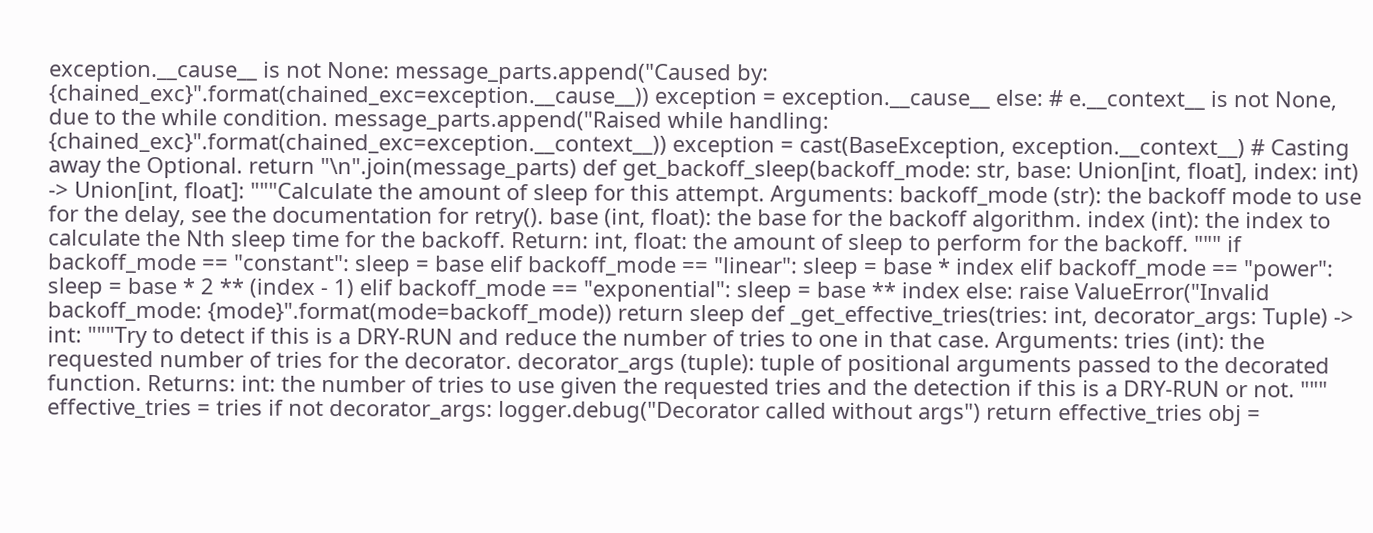exception.__cause__ is not None: message_parts.append("Caused by: {chained_exc}".format(chained_exc=exception.__cause__)) exception = exception.__cause__ else: # e.__context__ is not None, due to the while condition. message_parts.append("Raised while handling: {chained_exc}".format(chained_exc=exception.__context__)) exception = cast(BaseException, exception.__context__) # Casting away the Optional. return "\n".join(message_parts) def get_backoff_sleep(backoff_mode: str, base: Union[int, float], index: int) -> Union[int, float]: """Calculate the amount of sleep for this attempt. Arguments: backoff_mode (str): the backoff mode to use for the delay, see the documentation for retry(). base (int, float): the base for the backoff algorithm. index (int): the index to calculate the Nth sleep time for the backoff. Return: int, float: the amount of sleep to perform for the backoff. """ if backoff_mode == "constant": sleep = base elif backoff_mode == "linear": sleep = base * index elif backoff_mode == "power": sleep = base * 2 ** (index - 1) elif backoff_mode == "exponential": sleep = base ** index else: raise ValueError("Invalid backoff_mode: {mode}".format(mode=backoff_mode)) return sleep def _get_effective_tries(tries: int, decorator_args: Tuple) -> int: """Try to detect if this is a DRY-RUN and reduce the number of tries to one in that case. Arguments: tries (int): the requested number of tries for the decorator. decorator_args (tuple): tuple of positional arguments passed to the decorated function. Returns: int: the number of tries to use given the requested tries and the detection if this is a DRY-RUN or not. """ effective_tries = tries if not decorator_args: logger.debug("Decorator called without args") return effective_tries obj =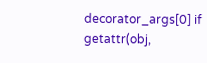decorator_args[0] if getattr(obj,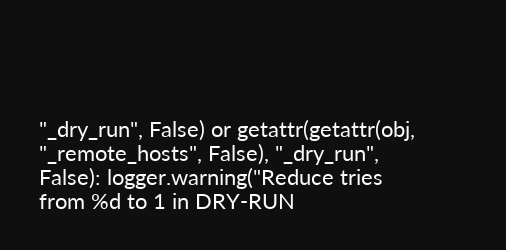"_dry_run", False) or getattr(getattr(obj, "_remote_hosts", False), "_dry_run", False): logger.warning("Reduce tries from %d to 1 in DRY-RUN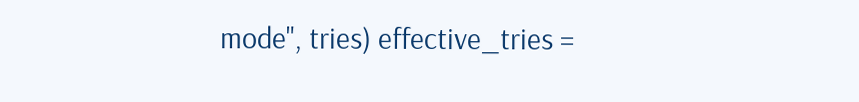mode", tries) effective_tries =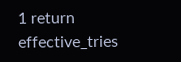1 return effective_tries